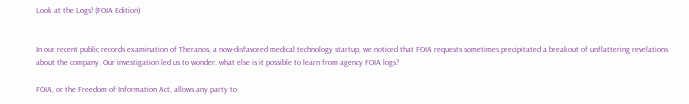Look at the Logs! (FOIA Edition)


In our recent public records examination of Theranos, a now-disfavored medical technology startup, we noticed that FOIA requests sometimes precipitated a breakout of unflattering revelations about the company. Our investigation led us to wonder: what else is it possible to learn from agency FOIA logs?

FOIA, or the Freedom of Information Act, allows any party to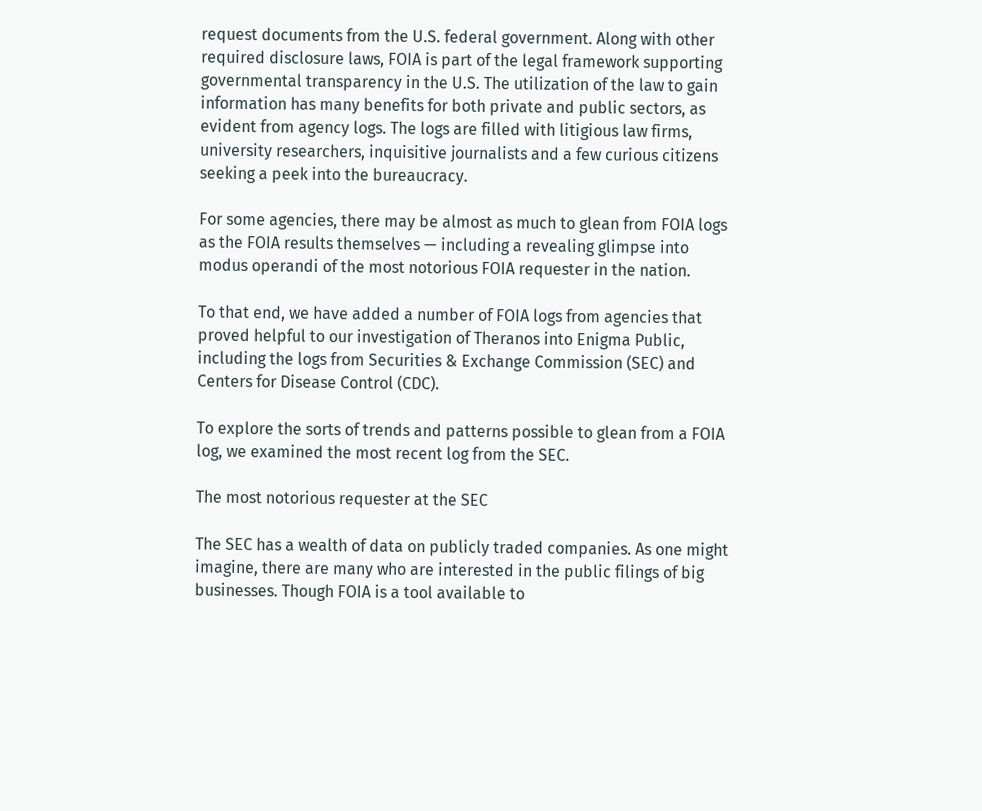request documents from the U.S. federal government. Along with other required disclosure laws, FOIA is part of the legal framework supporting governmental transparency in the U.S. The utilization of the law to gain information has many benefits for both private and public sectors, as evident from agency logs. The logs are filled with litigious law firms, university researchers, inquisitive journalists and a few curious citizens seeking a peek into the bureaucracy.

For some agencies, there may be almost as much to glean from FOIA logs as the FOIA results themselves — including a revealing glimpse into modus operandi of the most notorious FOIA requester in the nation.

To that end, we have added a number of FOIA logs from agencies that proved helpful to our investigation of Theranos into Enigma Public, including the logs from Securities & Exchange Commission (SEC) and Centers for Disease Control (CDC).

To explore the sorts of trends and patterns possible to glean from a FOIA log, we examined the most recent log from the SEC.

The most notorious requester at the SEC

The SEC has a wealth of data on publicly traded companies. As one might imagine, there are many who are interested in the public filings of big businesses. Though FOIA is a tool available to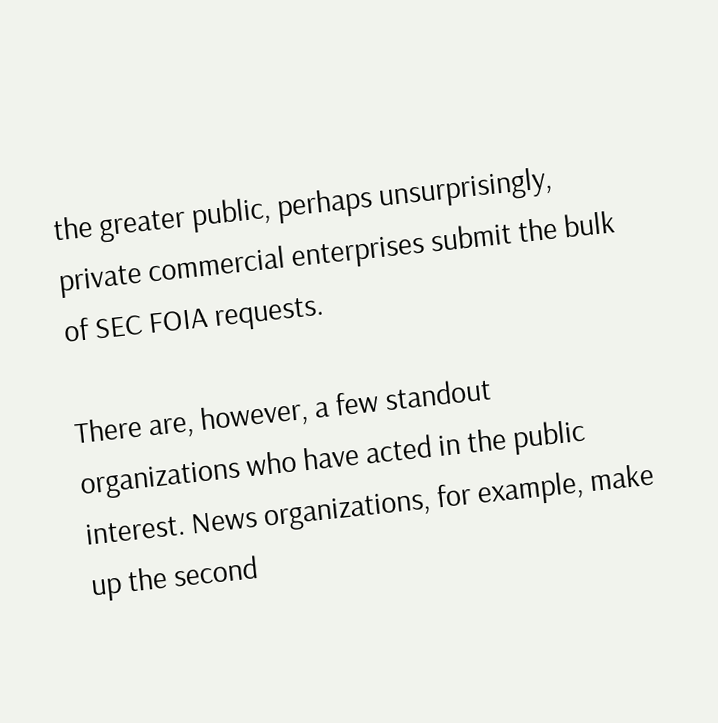the greater public, perhaps unsurprisingly, private commercial enterprises submit the bulk of SEC FOIA requests.

There are, however, a few standout organizations who have acted in the public interest. News organizations, for example, make up the second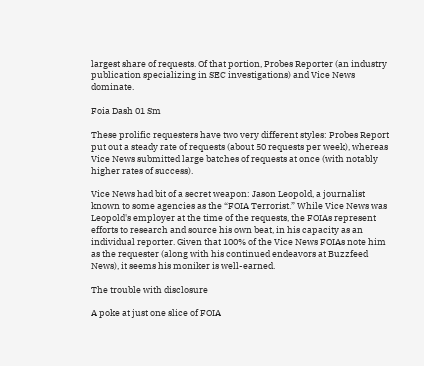largest share of requests. Of that portion, Probes Reporter (an industry publication specializing in SEC investigations) and Vice News dominate.

Foia Dash 01 Sm

These prolific requesters have two very different styles: Probes Report put out a steady rate of requests (about 50 requests per week), whereas Vice News submitted large batches of requests at once (with notably higher rates of success).

Vice News had bit of a secret weapon: Jason Leopold, a journalist known to some agencies as the “FOIA Terrorist.” While Vice News was Leopold's employer at the time of the requests, the FOIAs represent efforts to research and source his own beat, in his capacity as an individual reporter. Given that 100% of the Vice News FOIAs note him as the requester (along with his continued endeavors at Buzzfeed News), it seems his moniker is well-earned.

The trouble with disclosure

A poke at just one slice of FOIA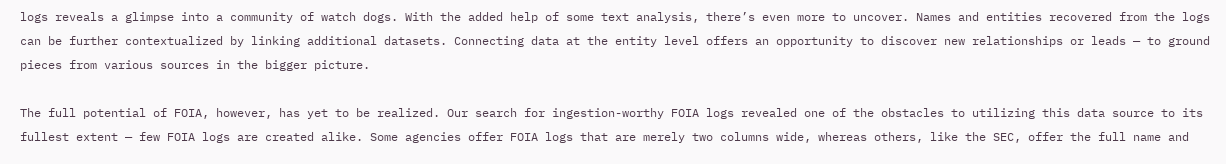logs reveals a glimpse into a community of watch dogs. With the added help of some text analysis, there’s even more to uncover. Names and entities recovered from the logs can be further contextualized by linking additional datasets. Connecting data at the entity level offers an opportunity to discover new relationships or leads — to ground pieces from various sources in the bigger picture.

The full potential of FOIA, however, has yet to be realized. Our search for ingestion-worthy FOIA logs revealed one of the obstacles to utilizing this data source to its fullest extent — few FOIA logs are created alike. Some agencies offer FOIA logs that are merely two columns wide, whereas others, like the SEC, offer the full name and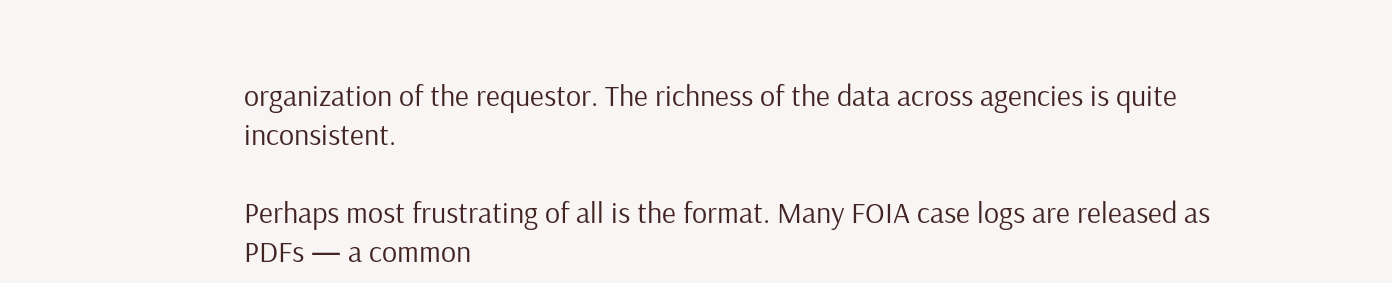organization of the requestor. The richness of the data across agencies is quite inconsistent.

Perhaps most frustrating of all is the format. Many FOIA case logs are released as PDFs — a common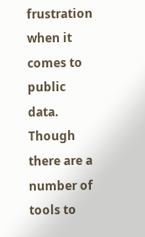frustration when it comes to public data. Though there are a number of tools to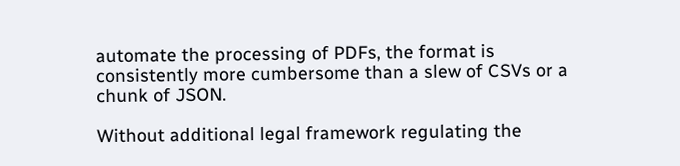automate the processing of PDFs, the format is consistently more cumbersome than a slew of CSVs or a chunk of JSON.

Without additional legal framework regulating the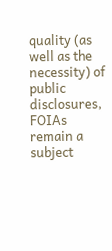quality (as well as the necessity) of public disclosures, FOIAs remain a subject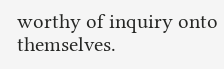worthy of inquiry onto themselves.